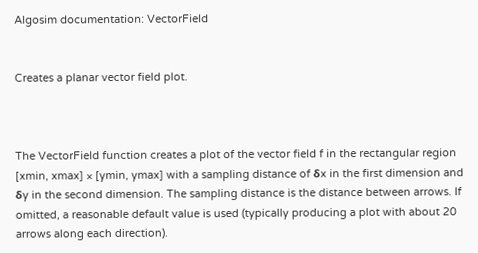Algosim documentation: VectorField


Creates a planar vector field plot.



The VectorField function creates a plot of the vector field f in the rectangular region [xmin, xmax] × [ymin, ymax] with a sampling distance of δx in the first dimension and δy in the second dimension. The sampling distance is the distance between arrows. If omitted, a reasonable default value is used (typically producing a plot with about 20 arrows along each direction).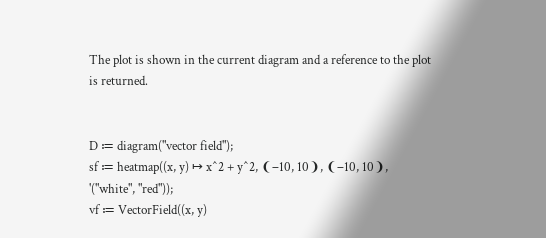The plot is shown in the current diagram and a reference to the plot is returned.


D ≔ diagram("vector field");
sf ≔ heatmap((x, y) ↦ x^2 + y^2, ❨−10, 10❩, ❨−10, 10❩, '("white", "red"));
vf ≔ VectorField((x, y)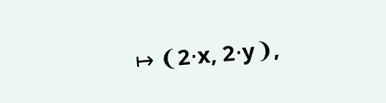↦ ❨2⋅x, 2⋅y❩,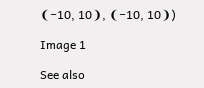❨−10, 10❩, ❨−10, 10❩)

Image 1

See also